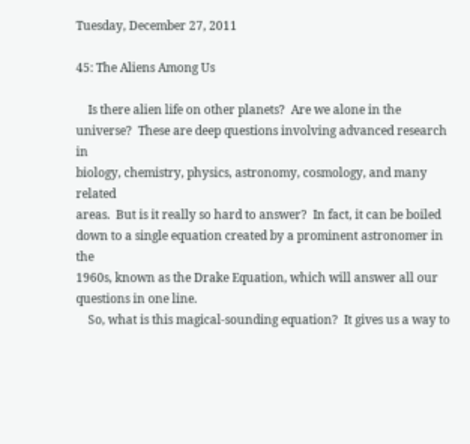Tuesday, December 27, 2011

45: The Aliens Among Us

    Is there alien life on other planets?  Are we alone in the
universe?  These are deep questions involving advanced research in
biology, chemistry, physics, astronomy, cosmology, and many related
areas.  But is it really so hard to answer?  In fact, it can be boiled
down to a single equation created by a prominent astronomer in the
1960s, known as the Drake Equation, which will answer all our
questions in one line.
    So, what is this magical-sounding equation?  It gives us a way to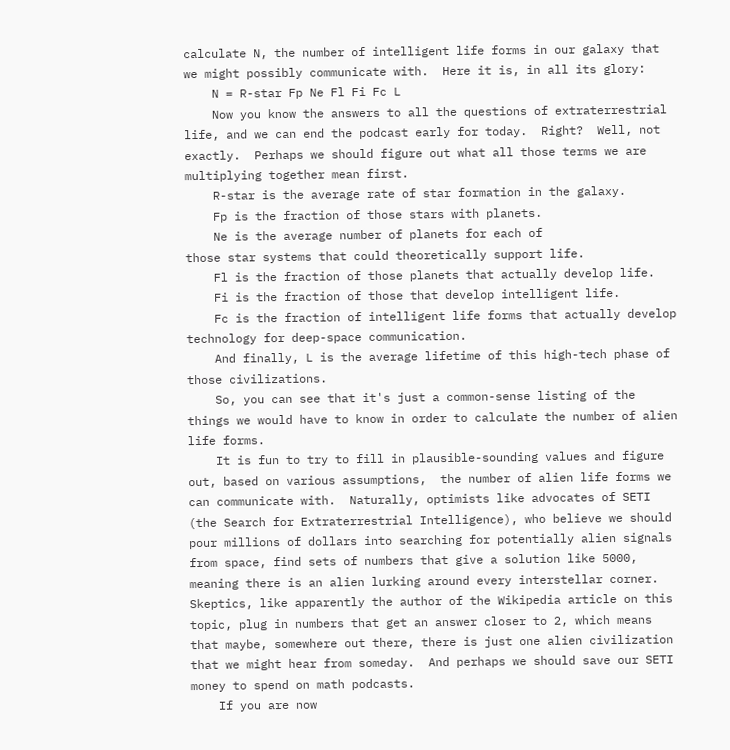calculate N, the number of intelligent life forms in our galaxy that
we might possibly communicate with.  Here it is, in all its glory:
    N = R-star Fp Ne Fl Fi Fc L
    Now you know the answers to all the questions of extraterrestrial
life, and we can end the podcast early for today.  Right?  Well, not
exactly.  Perhaps we should figure out what all those terms we are
multiplying together mean first.
    R-star is the average rate of star formation in the galaxy.
    Fp is the fraction of those stars with planets.
    Ne is the average number of planets for each of
those star systems that could theoretically support life.
    Fl is the fraction of those planets that actually develop life.
    Fi is the fraction of those that develop intelligent life.
    Fc is the fraction of intelligent life forms that actually develop
technology for deep-space communication.
    And finally, L is the average lifetime of this high-tech phase of
those civilizations.
    So, you can see that it's just a common-sense listing of the
things we would have to know in order to calculate the number of alien
life forms.
    It is fun to try to fill in plausible-sounding values and figure
out, based on various assumptions,  the number of alien life forms we
can communicate with.  Naturally, optimists like advocates of SETI
(the Search for Extraterrestrial Intelligence), who believe we should
pour millions of dollars into searching for potentially alien signals
from space, find sets of numbers that give a solution like 5000,
meaning there is an alien lurking around every interstellar corner.
Skeptics, like apparently the author of the Wikipedia article on this
topic, plug in numbers that get an answer closer to 2, which means
that maybe, somewhere out there, there is just one alien civilization
that we might hear from someday.  And perhaps we should save our SETI
money to spend on math podcasts.
    If you are now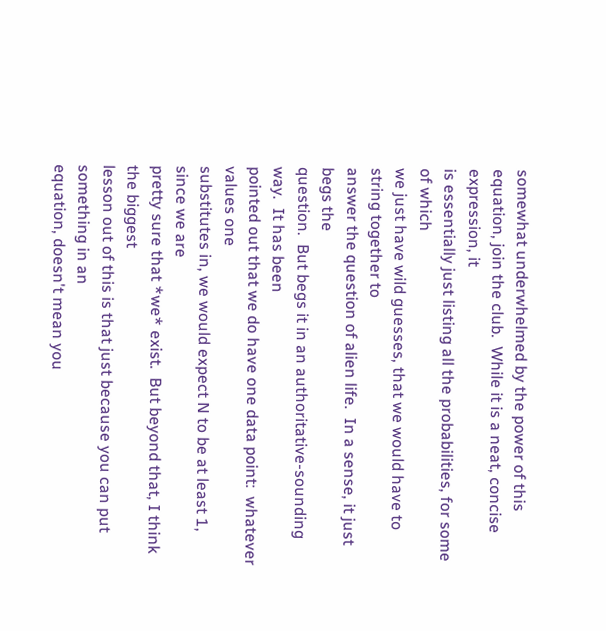somewhat underwhelmed by the power of this
equation, join the club.  While it is a neat, concise expression, it
is essentially just listing all the probabilities, for some of which
we just have wild guesses, that we would have to string together to
answer the question of alien life.  In a sense, it just begs the
question.  But begs it in an authoritative-sounding way.  It has been
pointed out that we do have one data point:  whatever values one
substitutes in, we would expect N to be at least 1, since we are
pretty sure that *we* exist.  But beyond that, I think the biggest
lesson out of this is that just because you can put something in an
equation, doesn't mean you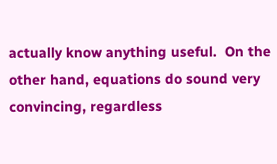actually know anything useful.  On the
other hand, equations do sound very convincing, regardless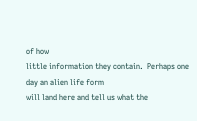of how
little information they contain.  Perhaps one day an alien life form
will land here and tell us what the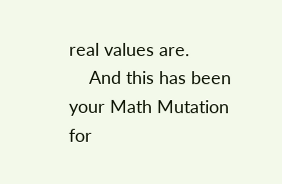real values are.
    And this has been your Math Mutation for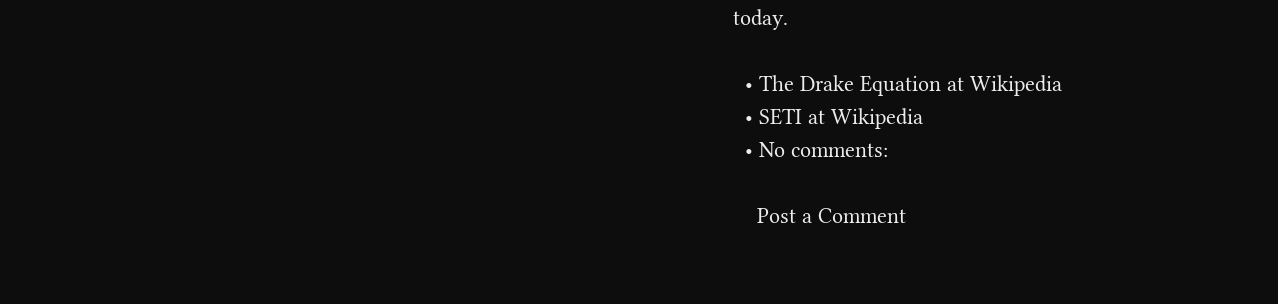today.

  • The Drake Equation at Wikipedia
  • SETI at Wikipedia
  • No comments:

    Post a Comment